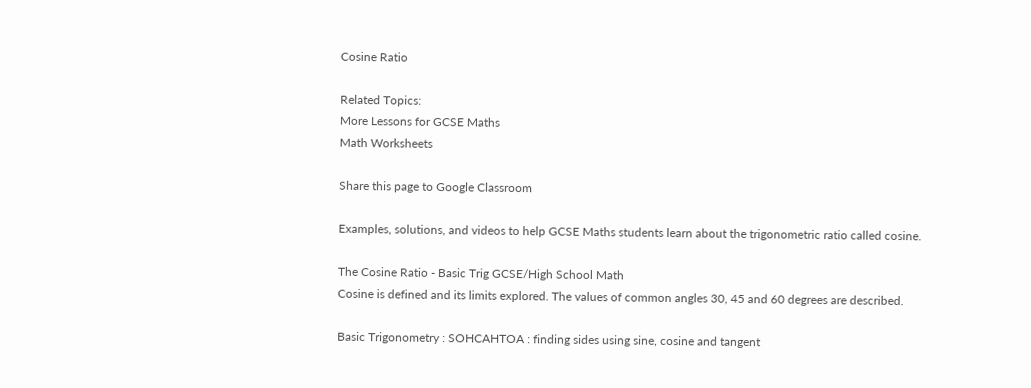Cosine Ratio

Related Topics:
More Lessons for GCSE Maths
Math Worksheets

Share this page to Google Classroom

Examples, solutions, and videos to help GCSE Maths students learn about the trigonometric ratio called cosine.

The Cosine Ratio - Basic Trig GCSE/High School Math
Cosine is defined and its limits explored. The values of common angles 30, 45 and 60 degrees are described.

Basic Trigonometry : SOHCAHTOA : finding sides using sine, cosine and tangent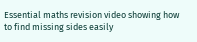Essential maths revision video showing how to find missing sides easily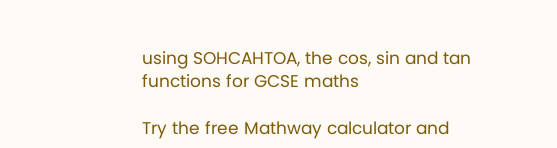using SOHCAHTOA, the cos, sin and tan functions for GCSE maths

Try the free Mathway calculator and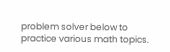problem solver below to practice various math topics.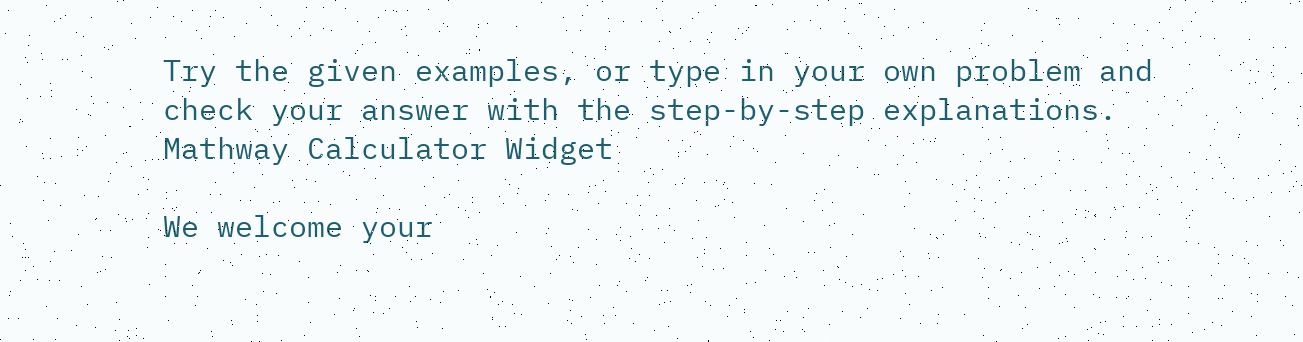Try the given examples, or type in your own problem and check your answer with the step-by-step explanations.
Mathway Calculator Widget

We welcome your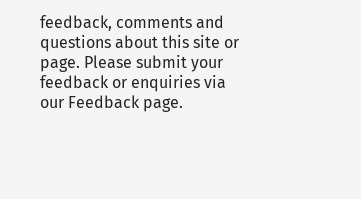feedback, comments and questions about this site or page. Please submit your feedback or enquiries via our Feedback page.